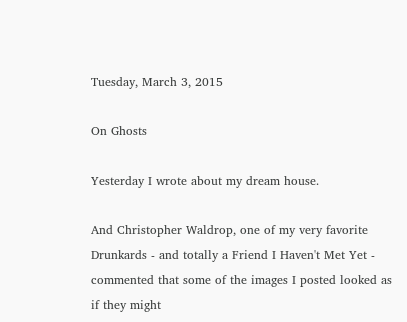Tuesday, March 3, 2015

On Ghosts

Yesterday I wrote about my dream house.

And Christopher Waldrop, one of my very favorite Drunkards - and totally a Friend I Haven't Met Yet - commented that some of the images I posted looked as if they might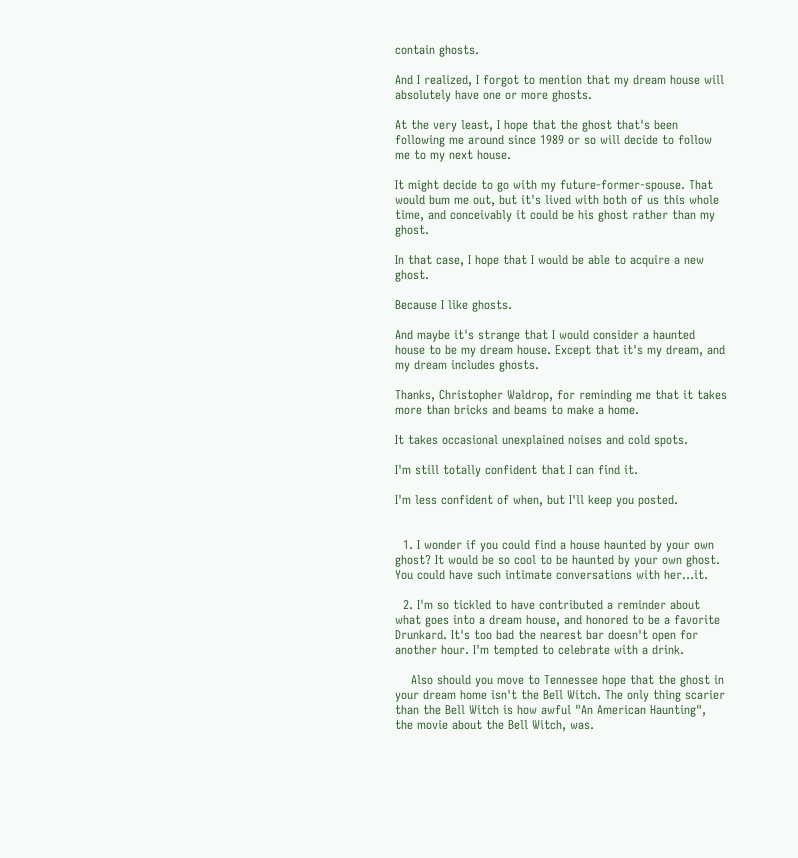contain ghosts.

And I realized, I forgot to mention that my dream house will absolutely have one or more ghosts.

At the very least, I hope that the ghost that's been following me around since 1989 or so will decide to follow me to my next house.

It might decide to go with my future-former-spouse. That would bum me out, but it's lived with both of us this whole time, and conceivably it could be his ghost rather than my ghost.

In that case, I hope that I would be able to acquire a new ghost.

Because I like ghosts.

And maybe it's strange that I would consider a haunted house to be my dream house. Except that it's my dream, and my dream includes ghosts.

Thanks, Christopher Waldrop, for reminding me that it takes more than bricks and beams to make a home.

It takes occasional unexplained noises and cold spots.

I'm still totally confident that I can find it.

I'm less confident of when, but I'll keep you posted.


  1. I wonder if you could find a house haunted by your own ghost? It would be so cool to be haunted by your own ghost. You could have such intimate conversations with her...it.

  2. I'm so tickled to have contributed a reminder about what goes into a dream house, and honored to be a favorite Drunkard. It's too bad the nearest bar doesn't open for another hour. I'm tempted to celebrate with a drink.

    Also should you move to Tennessee hope that the ghost in your dream home isn't the Bell Witch. The only thing scarier than the Bell Witch is how awful "An American Haunting", the movie about the Bell Witch, was.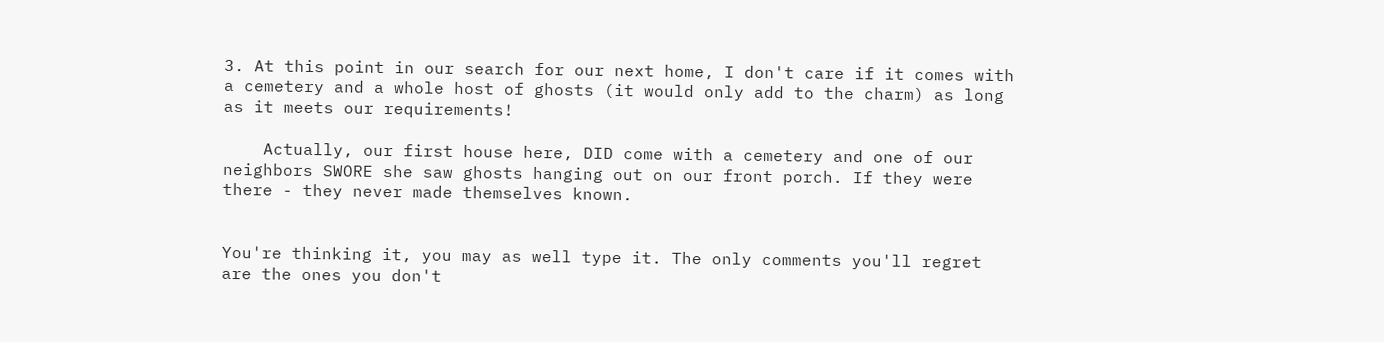3. At this point in our search for our next home, I don't care if it comes with a cemetery and a whole host of ghosts (it would only add to the charm) as long as it meets our requirements!

    Actually, our first house here, DID come with a cemetery and one of our neighbors SWORE she saw ghosts hanging out on our front porch. If they were there - they never made themselves known.


You're thinking it, you may as well type it. The only comments you'll regret are the ones you don't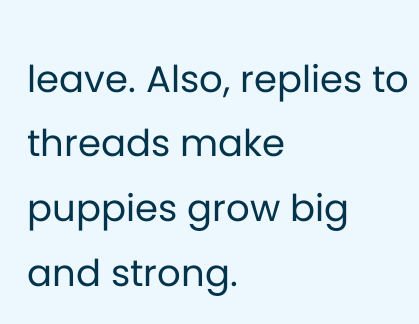leave. Also, replies to threads make puppies grow big and strong.